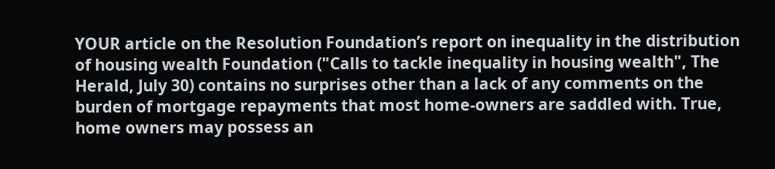YOUR article on the Resolution Foundation’s report on inequality in the distribution of housing wealth Foundation ("Calls to tackle inequality in housing wealth", The Herald, July 30) contains no surprises other than a lack of any comments on the burden of mortgage repayments that most home-owners are saddled with. True, home owners may possess an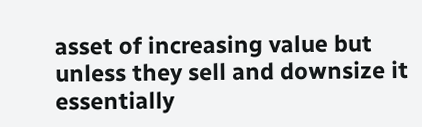asset of increasing value but unless they sell and downsize it essentially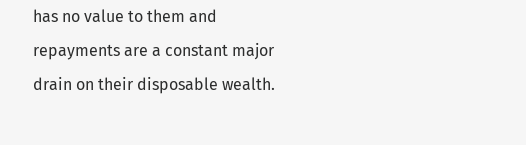has no value to them and repayments are a constant major drain on their disposable wealth.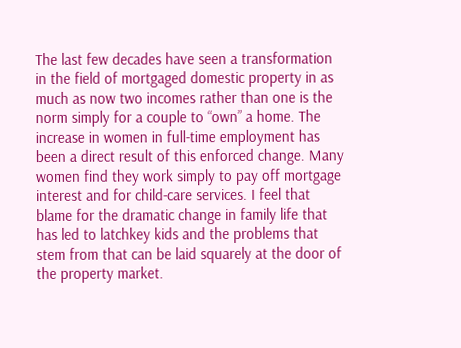The last few decades have seen a transformation in the field of mortgaged domestic property in as much as now two incomes rather than one is the norm simply for a couple to “own” a home. The increase in women in full-time employment has been a direct result of this enforced change. Many women find they work simply to pay off mortgage interest and for child-care services. I feel that blame for the dramatic change in family life that has led to latchkey kids and the problems that stem from that can be laid squarely at the door of the property market.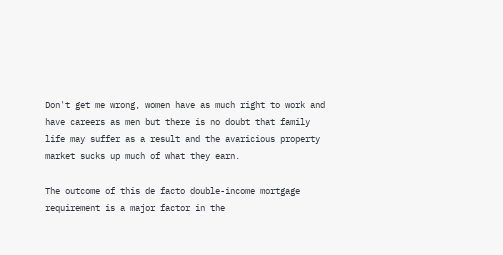Don't get me wrong, women have as much right to work and have careers as men but there is no doubt that family life may suffer as a result and the avaricious property market sucks up much of what they earn.

The outcome of this de facto double-income mortgage requirement is a major factor in the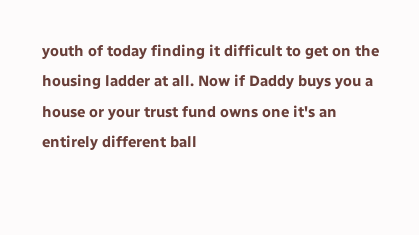youth of today finding it difficult to get on the housing ladder at all. Now if Daddy buys you a house or your trust fund owns one it's an entirely different ball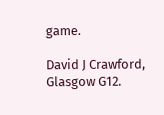game.

David J Crawford, Glasgow G12.